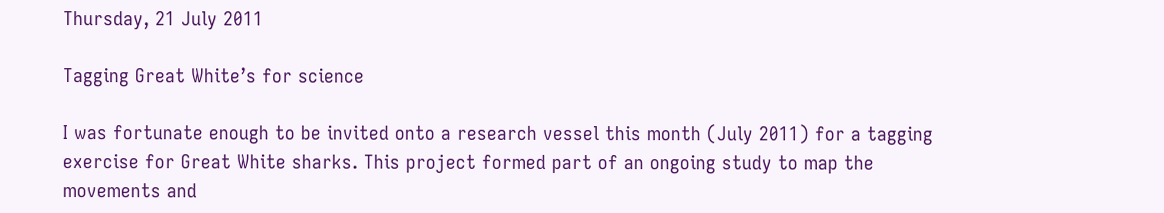Thursday, 21 July 2011

Tagging Great White’s for science

I was fortunate enough to be invited onto a research vessel this month (July 2011) for a tagging exercise for Great White sharks. This project formed part of an ongoing study to map the movements and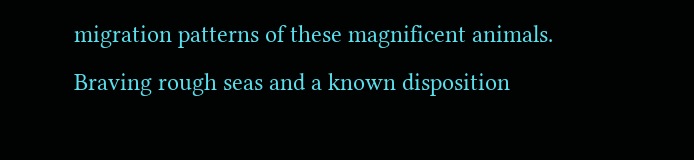migration patterns of these magnificent animals. Braving rough seas and a known disposition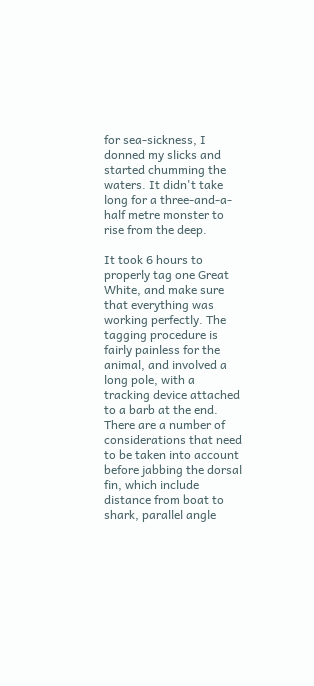for sea-sickness, I donned my slicks and started chumming the waters. It didn't take long for a three-and-a-half metre monster to rise from the deep.

It took 6 hours to properly tag one Great White, and make sure that everything was working perfectly. The tagging procedure is fairly painless for the animal, and involved a long pole, with a tracking device attached to a barb at the end. There are a number of considerations that need to be taken into account before jabbing the dorsal fin, which include distance from boat to shark, parallel angle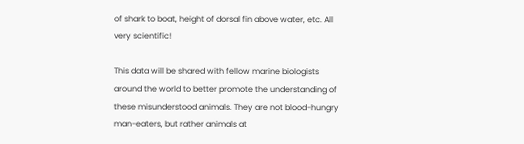of shark to boat, height of dorsal fin above water, etc. All very scientific!

This data will be shared with fellow marine biologists around the world to better promote the understanding of these misunderstood animals. They are not blood-hungry man-eaters, but rather animals at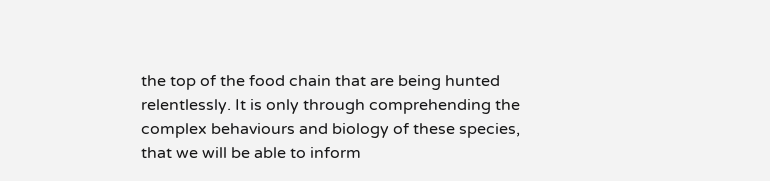the top of the food chain that are being hunted relentlessly. It is only through comprehending the complex behaviours and biology of these species, that we will be able to inform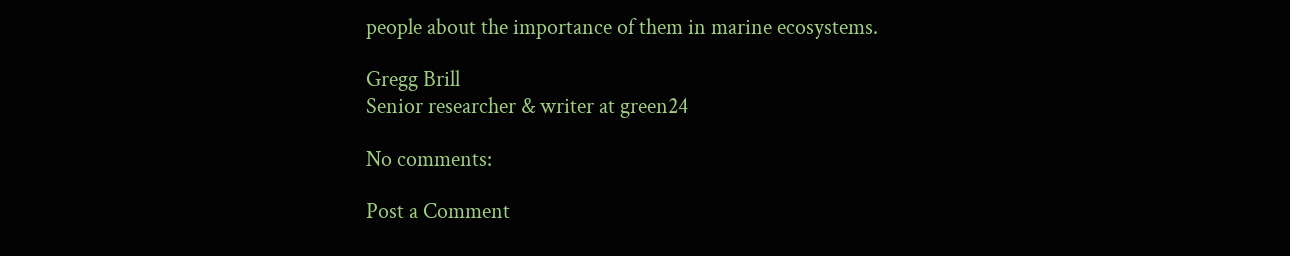people about the importance of them in marine ecosystems.

Gregg Brill
Senior researcher & writer at green24

No comments:

Post a Comment